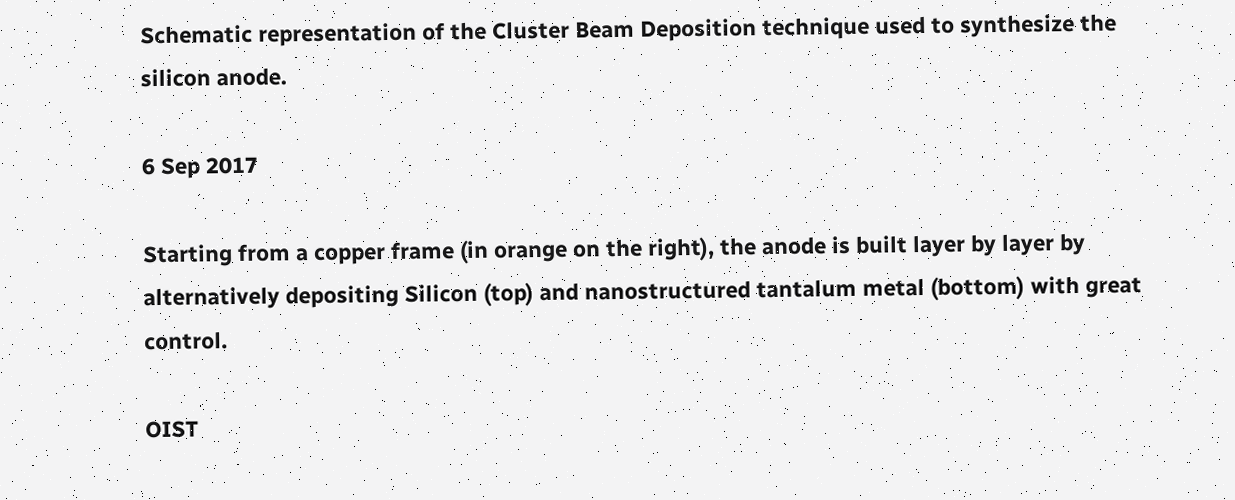Schematic representation of the Cluster Beam Deposition technique used to synthesize the silicon anode.

6 Sep 2017

Starting from a copper frame (in orange on the right), the anode is built layer by layer by alternatively depositing Silicon (top) and nanostructured tantalum metal (bottom) with great control.

OIST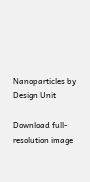Nanoparticles by Design Unit

Download full-resolution image